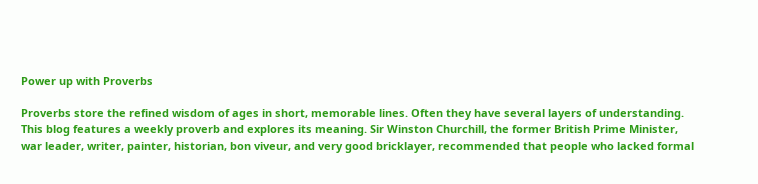Power up with Proverbs

Proverbs store the refined wisdom of ages in short, memorable lines. Often they have several layers of understanding. This blog features a weekly proverb and explores its meaning. Sir Winston Churchill, the former British Prime Minister, war leader, writer, painter, historian, bon viveur, and very good bricklayer, recommended that people who lacked formal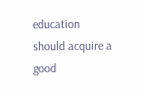education should acquire a good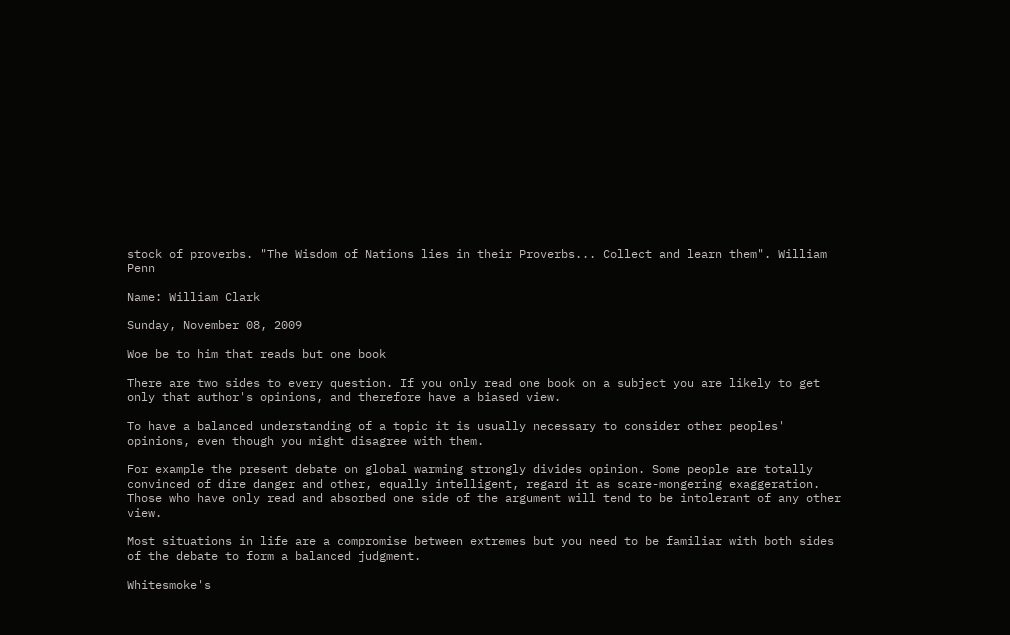stock of proverbs. "The Wisdom of Nations lies in their Proverbs... Collect and learn them". William Penn

Name: William Clark

Sunday, November 08, 2009

Woe be to him that reads but one book

There are two sides to every question. If you only read one book on a subject you are likely to get only that author's opinions, and therefore have a biased view.

To have a balanced understanding of a topic it is usually necessary to consider other peoples' opinions, even though you might disagree with them.

For example the present debate on global warming strongly divides opinion. Some people are totally convinced of dire danger and other, equally intelligent, regard it as scare-mongering exaggeration. Those who have only read and absorbed one side of the argument will tend to be intolerant of any other view.

Most situations in life are a compromise between extremes but you need to be familiar with both sides of the debate to form a balanced judgment.

Whitesmoke's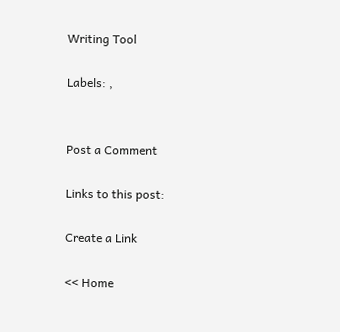Writing Tool

Labels: ,


Post a Comment

Links to this post:

Create a Link

<< Home